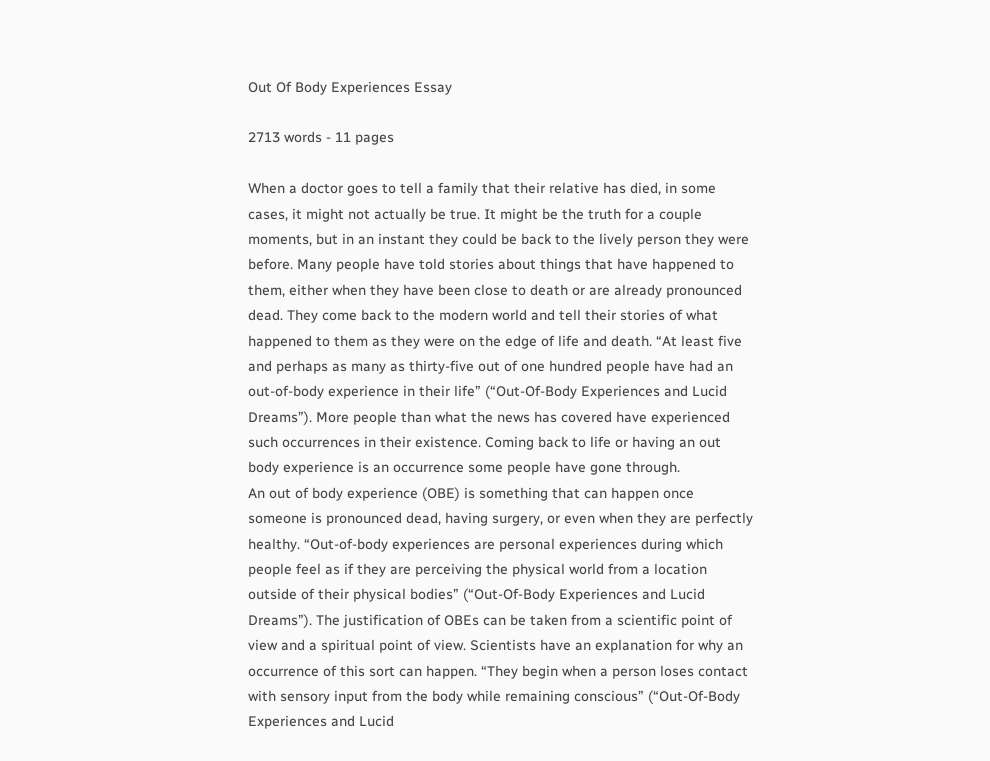Out Of Body Experiences Essay

2713 words - 11 pages

When a doctor goes to tell a family that their relative has died, in some cases, it might not actually be true. It might be the truth for a couple moments, but in an instant they could be back to the lively person they were before. Many people have told stories about things that have happened to them, either when they have been close to death or are already pronounced dead. They come back to the modern world and tell their stories of what happened to them as they were on the edge of life and death. “At least five and perhaps as many as thirty-five out of one hundred people have had an out-of-body experience in their life” (“Out-Of-Body Experiences and Lucid Dreams”). More people than what the news has covered have experienced such occurrences in their existence. Coming back to life or having an out body experience is an occurrence some people have gone through.
An out of body experience (OBE) is something that can happen once someone is pronounced dead, having surgery, or even when they are perfectly healthy. “Out-of-body experiences are personal experiences during which people feel as if they are perceiving the physical world from a location outside of their physical bodies” (“Out-Of-Body Experiences and Lucid Dreams”). The justification of OBEs can be taken from a scientific point of view and a spiritual point of view. Scientists have an explanation for why an occurrence of this sort can happen. “They begin when a person loses contact with sensory input from the body while remaining conscious” (“Out-Of-Body Experiences and Lucid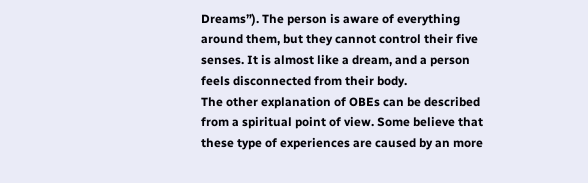Dreams”). The person is aware of everything around them, but they cannot control their five senses. It is almost like a dream, and a person feels disconnected from their body.
The other explanation of OBEs can be described from a spiritual point of view. Some believe that these type of experiences are caused by an more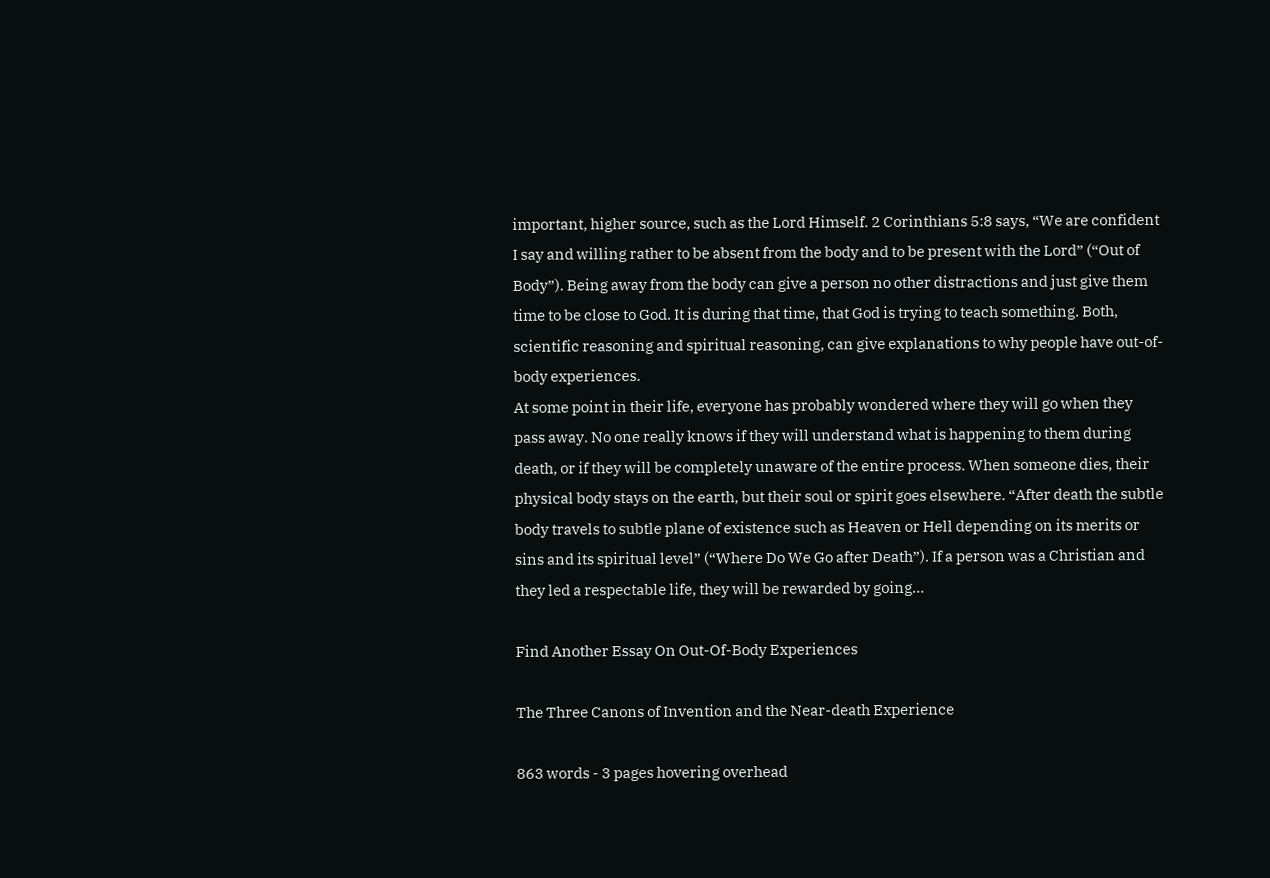important, higher source, such as the Lord Himself. 2 Corinthians 5:8 says, “We are confident I say and willing rather to be absent from the body and to be present with the Lord” (“Out of Body”). Being away from the body can give a person no other distractions and just give them time to be close to God. It is during that time, that God is trying to teach something. Both, scientific reasoning and spiritual reasoning, can give explanations to why people have out-of-body experiences.
At some point in their life, everyone has probably wondered where they will go when they pass away. No one really knows if they will understand what is happening to them during death, or if they will be completely unaware of the entire process. When someone dies, their physical body stays on the earth, but their soul or spirit goes elsewhere. “After death the subtle body travels to subtle plane of existence such as Heaven or Hell depending on its merits or sins and its spiritual level” (“Where Do We Go after Death”). If a person was a Christian and they led a respectable life, they will be rewarded by going...

Find Another Essay On Out-Of-Body Experiences

The Three Canons of Invention and the Near-death Experience

863 words - 3 pages hovering overhead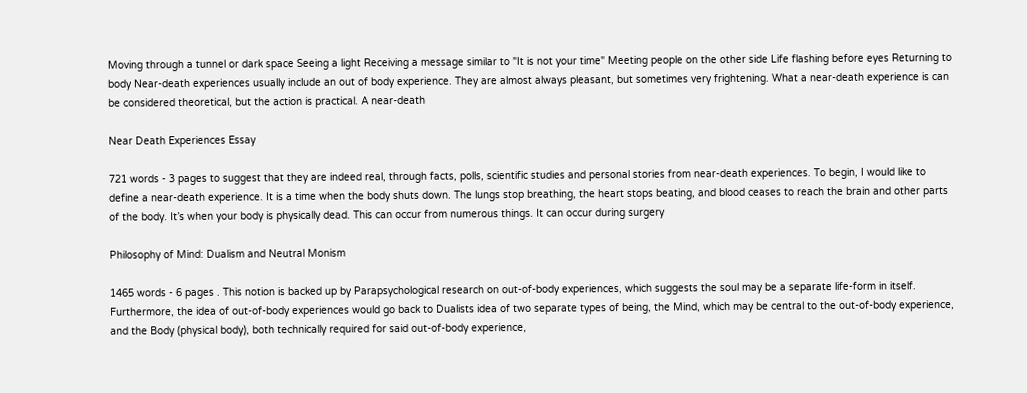Moving through a tunnel or dark space Seeing a light Receiving a message similar to "It is not your time" Meeting people on the other side Life flashing before eyes Returning to body Near-death experiences usually include an out of body experience. They are almost always pleasant, but sometimes very frightening. What a near-death experience is can be considered theoretical, but the action is practical. A near-death

Near Death Experiences Essay

721 words - 3 pages to suggest that they are indeed real, through facts, polls, scientific studies and personal stories from near-death experiences. To begin, I would like to define a near-death experience. It is a time when the body shuts down. The lungs stop breathing, the heart stops beating, and blood ceases to reach the brain and other parts of the body. It’s when your body is physically dead. This can occur from numerous things. It can occur during surgery

Philosophy of Mind: Dualism and Neutral Monism

1465 words - 6 pages . This notion is backed up by Parapsychological research on out-of-body experiences, which suggests the soul may be a separate life-form in itself. Furthermore, the idea of out-of-body experiences would go back to Dualists idea of two separate types of being, the Mind, which may be central to the out-of-body experience, and the Body (physical body), both technically required for said out-of-body experience,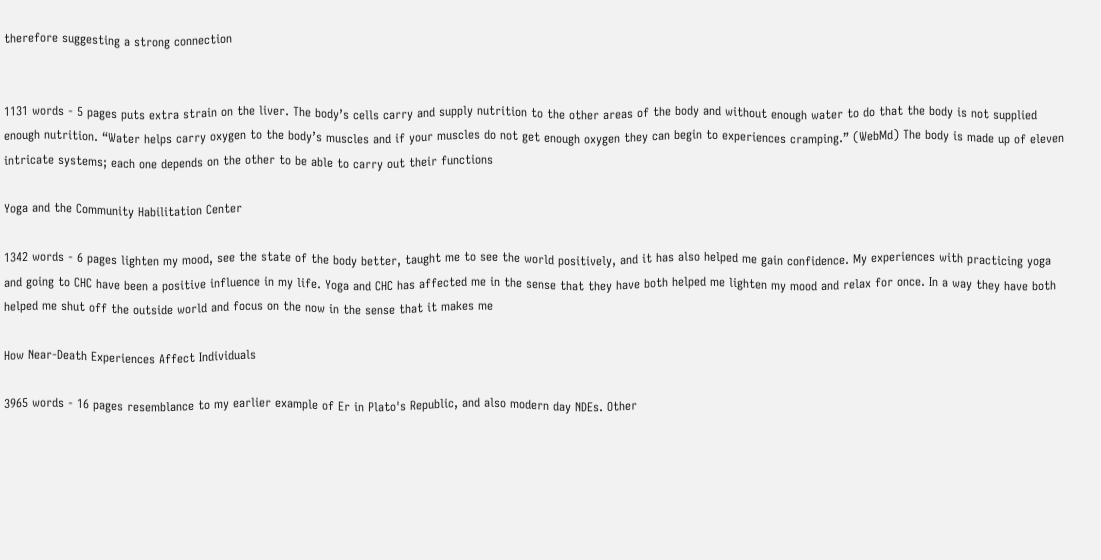therefore suggesting a strong connection


1131 words - 5 pages puts extra strain on the liver. The body’s cells carry and supply nutrition to the other areas of the body and without enough water to do that the body is not supplied enough nutrition. “Water helps carry oxygen to the body’s muscles and if your muscles do not get enough oxygen they can begin to experiences cramping.” (WebMd) The body is made up of eleven intricate systems; each one depends on the other to be able to carry out their functions

Yoga and the Community Habilitation Center

1342 words - 6 pages lighten my mood, see the state of the body better, taught me to see the world positively, and it has also helped me gain confidence. My experiences with practicing yoga and going to CHC have been a positive influence in my life. Yoga and CHC has affected me in the sense that they have both helped me lighten my mood and relax for once. In a way they have both helped me shut off the outside world and focus on the now in the sense that it makes me

How Near-Death Experiences Affect Individuals

3965 words - 16 pages resemblance to my earlier example of Er in Plato's Republic, and also modern day NDEs. Other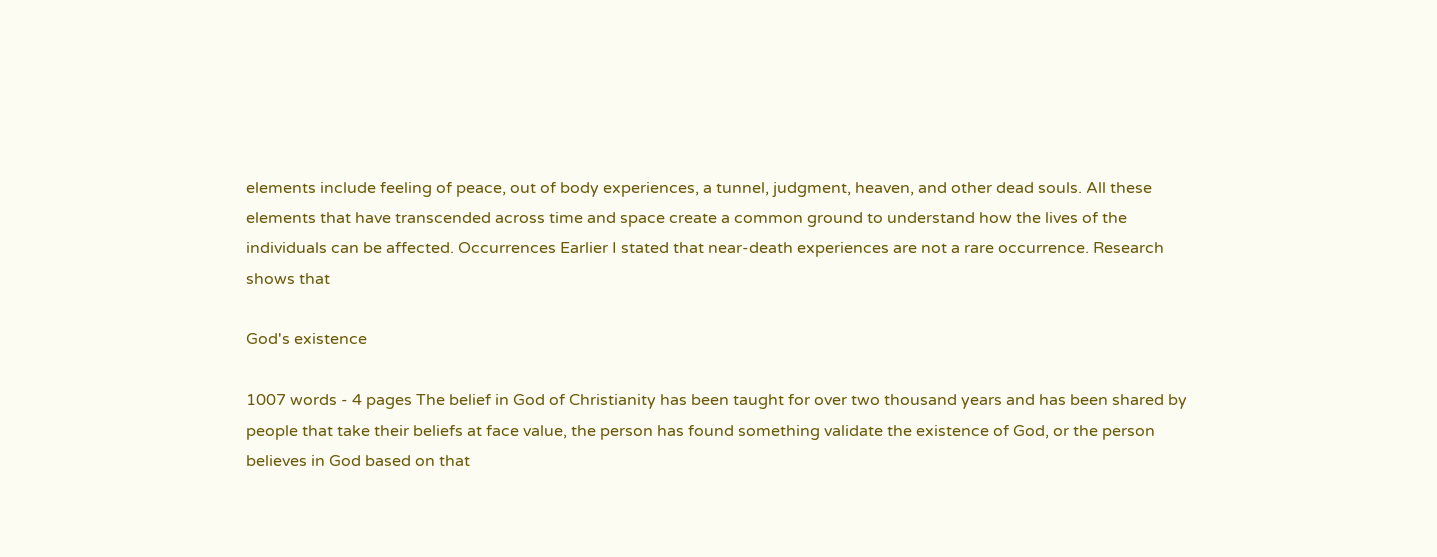elements include feeling of peace, out of body experiences, a tunnel, judgment, heaven, and other dead souls. All these elements that have transcended across time and space create a common ground to understand how the lives of the individuals can be affected. Occurrences Earlier I stated that near-death experiences are not a rare occurrence. Research shows that

God's existence

1007 words - 4 pages The belief in God of Christianity has been taught for over two thousand years and has been shared by people that take their beliefs at face value, the person has found something validate the existence of God, or the person believes in God based on that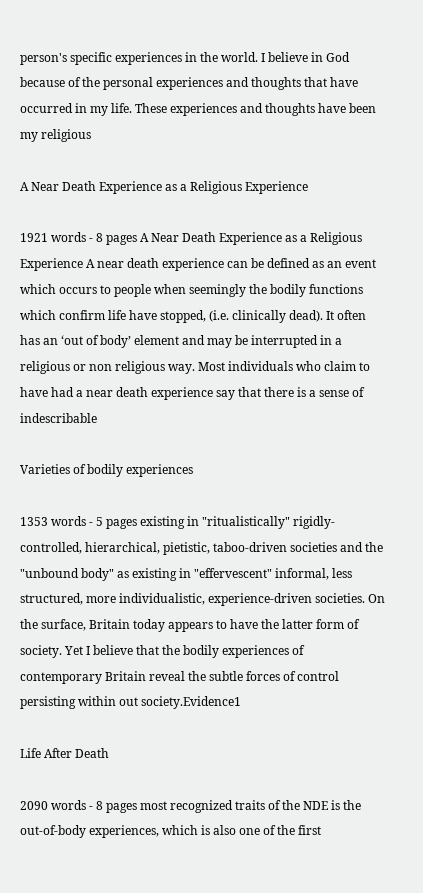person's specific experiences in the world. I believe in God because of the personal experiences and thoughts that have occurred in my life. These experiences and thoughts have been my religious

A Near Death Experience as a Religious Experience

1921 words - 8 pages A Near Death Experience as a Religious Experience A near death experience can be defined as an event which occurs to people when seemingly the bodily functions which confirm life have stopped, (i.e. clinically dead). It often has an ‘out of body’ element and may be interrupted in a religious or non religious way. Most individuals who claim to have had a near death experience say that there is a sense of indescribable

Varieties of bodily experiences

1353 words - 5 pages existing in "ritualistically" rigidly-controlled, hierarchical, pietistic, taboo-driven societies and the "unbound body" as existing in "effervescent" informal, less structured, more individualistic, experience-driven societies. On the surface, Britain today appears to have the latter form of society. Yet I believe that the bodily experiences of contemporary Britain reveal the subtle forces of control persisting within out society.Evidence1

Life After Death

2090 words - 8 pages most recognized traits of the NDE is the out-of-body experiences, which is also one of the first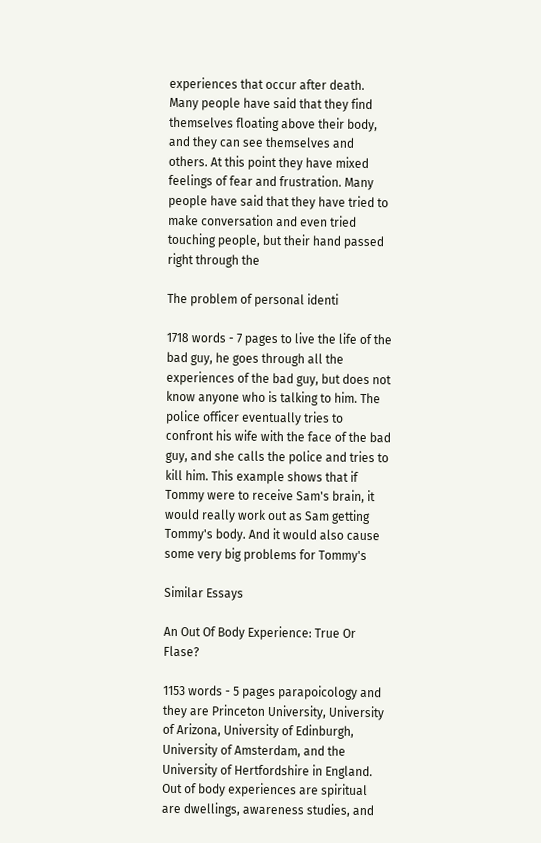experiences that occur after death. Many people have said that they find themselves floating above their body, and they can see themselves and others. At this point they have mixed feelings of fear and frustration. Many people have said that they have tried to make conversation and even tried touching people, but their hand passed right through the

The problem of personal identi

1718 words - 7 pages to live the life of the bad guy, he goes through all the experiences of the bad guy, but does not know anyone who is talking to him. The police officer eventually tries to confront his wife with the face of the bad guy, and she calls the police and tries to kill him. This example shows that if Tommy were to receive Sam's brain, it would really work out as Sam getting Tommy's body. And it would also cause some very big problems for Tommy's

Similar Essays

An Out Of Body Experience: True Or Flase?

1153 words - 5 pages parapoicology and they are Princeton University, University of Arizona, University of Edinburgh, University of Amsterdam, and the University of Hertfordshire in England. Out of body experiences are spiritual are dwellings, awareness studies, and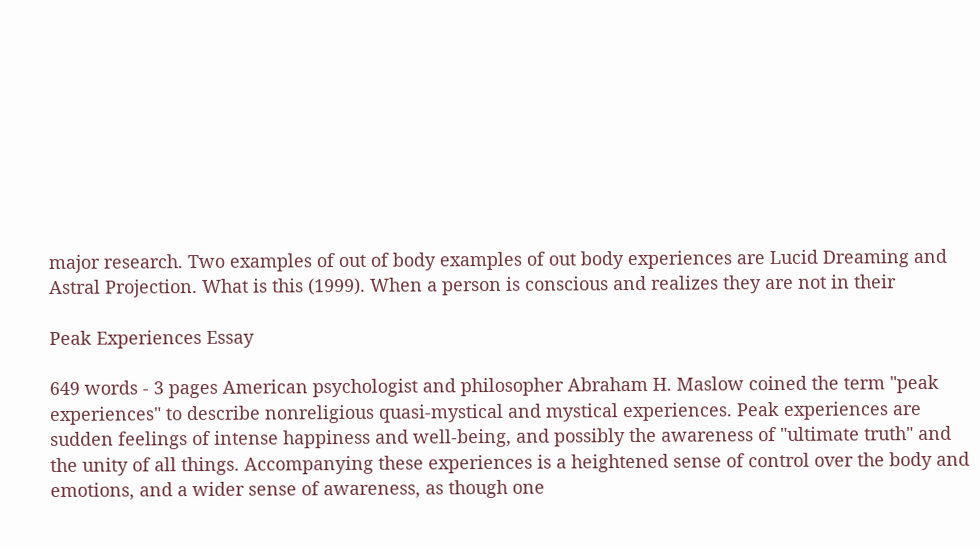major research. Two examples of out of body examples of out body experiences are Lucid Dreaming and Astral Projection. What is this (1999). When a person is conscious and realizes they are not in their

Peak Experiences Essay

649 words - 3 pages American psychologist and philosopher Abraham H. Maslow coined the term "peak experiences" to describe nonreligious quasi-mystical and mystical experiences. Peak experiences are sudden feelings of intense happiness and well-being, and possibly the awareness of "ultimate truth" and the unity of all things. Accompanying these experiences is a heightened sense of control over the body and emotions, and a wider sense of awareness, as though one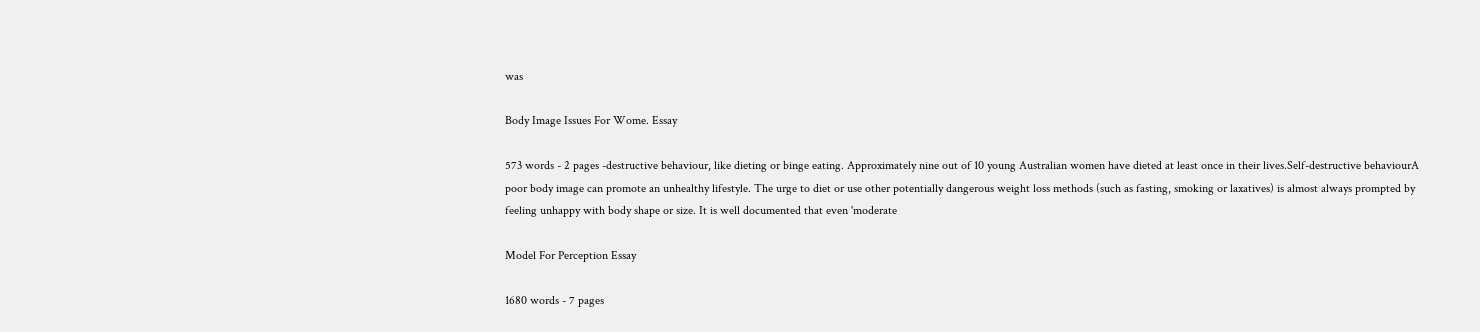was

Body Image Issues For Wome. Essay

573 words - 2 pages -destructive behaviour, like dieting or binge eating. Approximately nine out of 10 young Australian women have dieted at least once in their lives.Self-destructive behaviourA poor body image can promote an unhealthy lifestyle. The urge to diet or use other potentially dangerous weight loss methods (such as fasting, smoking or laxatives) is almost always prompted by feeling unhappy with body shape or size. It is well documented that even 'moderate

Model For Perception Essay

1680 words - 7 pages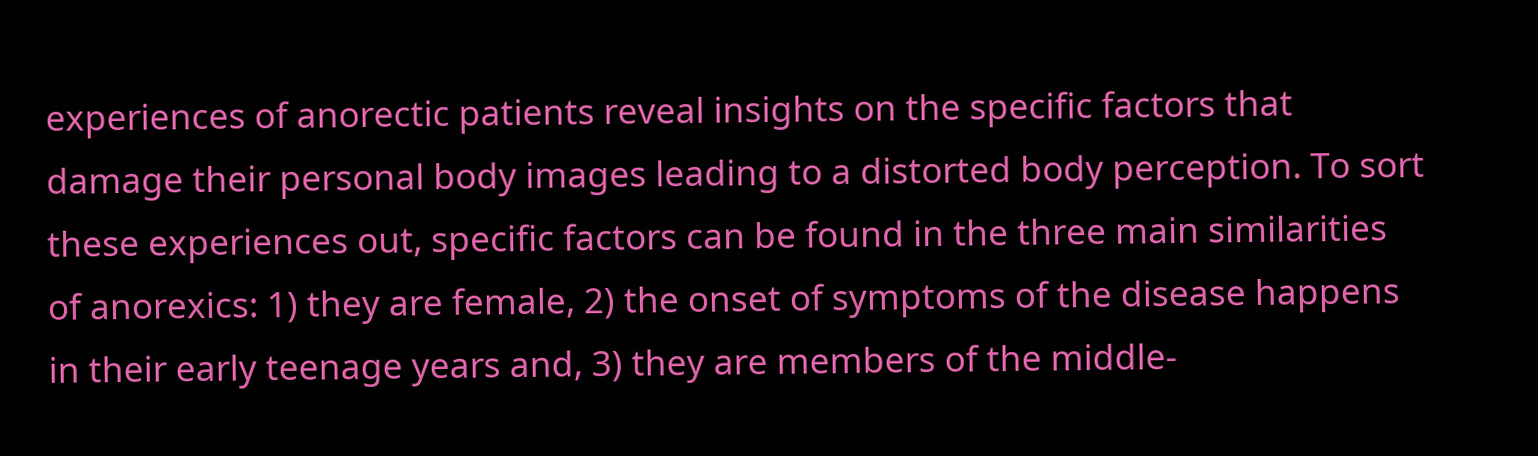experiences of anorectic patients reveal insights on the specific factors that damage their personal body images leading to a distorted body perception. To sort these experiences out, specific factors can be found in the three main similarities of anorexics: 1) they are female, 2) the onset of symptoms of the disease happens in their early teenage years and, 3) they are members of the middle-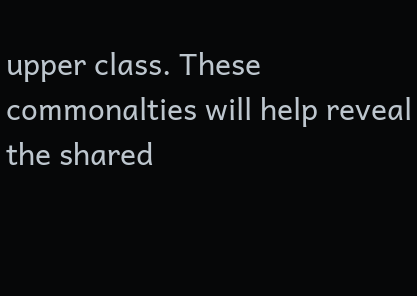upper class. These commonalties will help reveal the shared